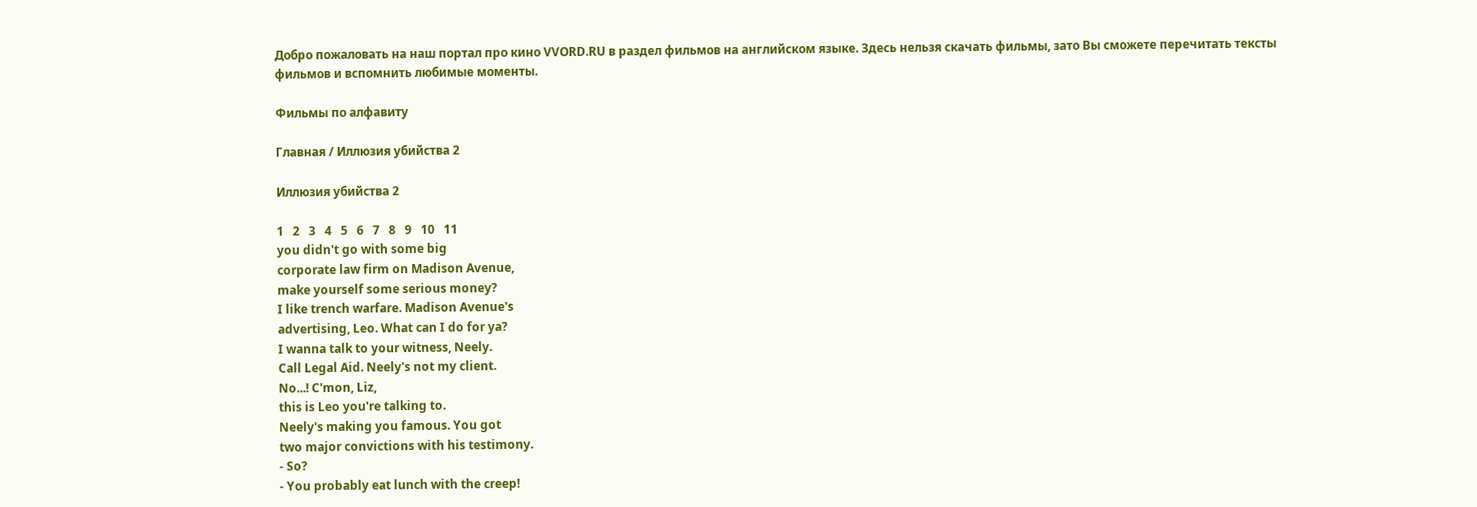Добро пожаловать на наш портал про кино VVORD.RU в раздел фильмов на английском языке. Здесь нельзя скачать фильмы, зато Вы сможете перечитать тексты фильмов и вспомнить любимые моменты.

Фильмы по алфавиту

Главная / Иллюзия убийства 2

Иллюзия убийства 2

1   2   3   4   5   6   7   8   9   10   11
you didn't go with some big
corporate law firm on Madison Avenue,
make yourself some serious money?
I like trench warfare. Madison Avenue's
advertising, Leo. What can I do for ya?
I wanna talk to your witness, Neely.
Call Legal Aid. Neely's not my client.
No...! C'mon, Liz,
this is Leo you're talking to.
Neely's making you famous. You got
two major convictions with his testimony.
- So?
- You probably eat lunch with the creep!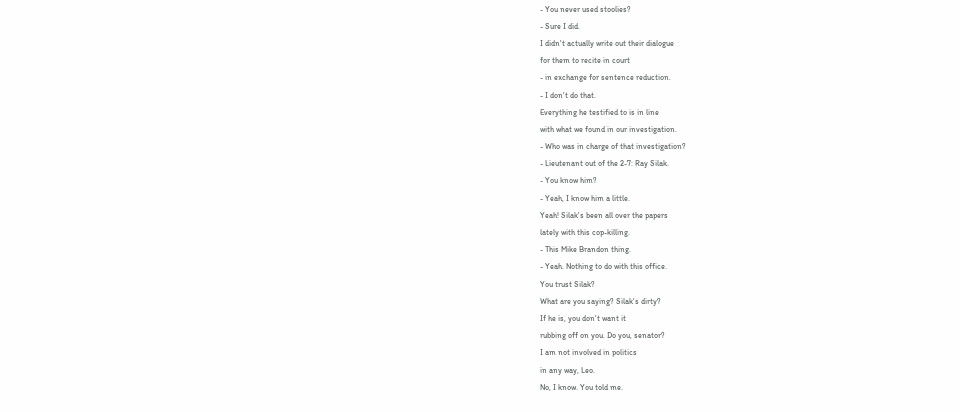- You never used stoolies?
- Sure I did.
I didn't actually write out their dialogue
for them to recite in court
- in exchange for sentence reduction.
- I don't do that.
Everything he testified to is in line
with what we found in our investigation.
- Who was in charge of that investigation?
- Lieutenant out of the 2-7: Ray Silak.
- You know him?
- Yeah, I know him a little.
Yeah! Silak's been all over the papers
lately with this cop-killing.
- This Mike Brandon thing.
- Yeah. Nothing to do with this office.
You trust Silak?
What are you saying? Silak's dirty?
If he is, you don't want it
rubbing off on you. Do you, senator?
I am not involved in politics
in any way, Leo.
No, I know. You told me.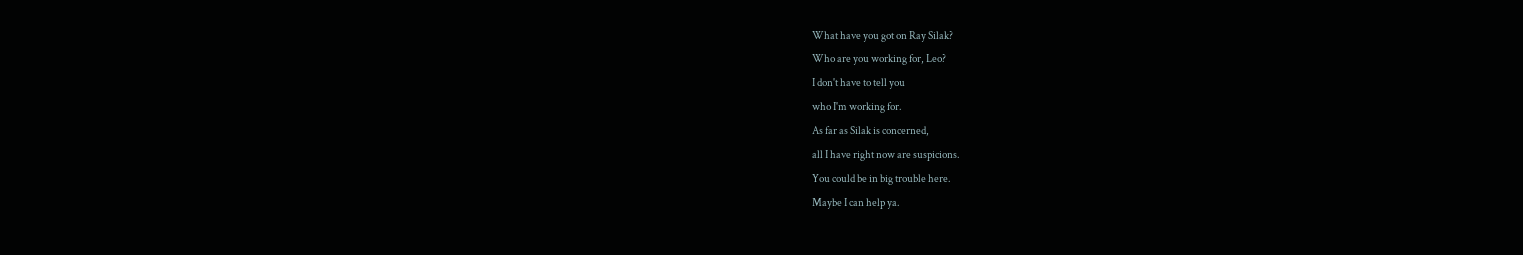What have you got on Ray Silak?
Who are you working for, Leo?
I don't have to tell you
who I'm working for.
As far as Silak is concerned,
all I have right now are suspicions.
You could be in big trouble here.
Maybe I can help ya.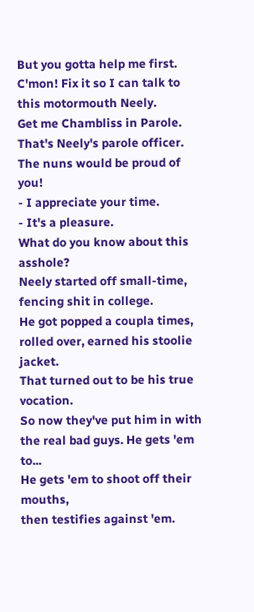But you gotta help me first.
C'mon! Fix it so I can talk to
this motormouth Neely.
Get me Chambliss in Parole.
That's Neely's parole officer.
The nuns would be proud of you!
- I appreciate your time.
- It's a pleasure.
What do you know about this asshole?
Neely started off small-time,
fencing shit in college.
He got popped a coupla times,
rolled over, earned his stoolie jacket.
That turned out to be his true vocation.
So now they've put him in with
the real bad guys. He gets 'em to...
He gets 'em to shoot off their mouths,
then testifies against 'em.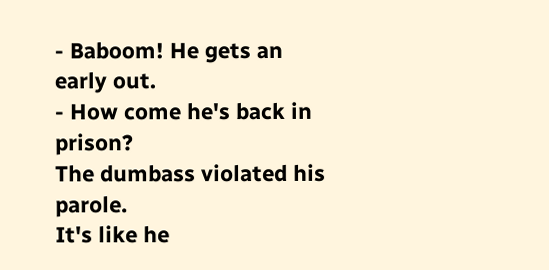- Baboom! He gets an early out.
- How come he's back in prison?
The dumbass violated his parole.
It's like he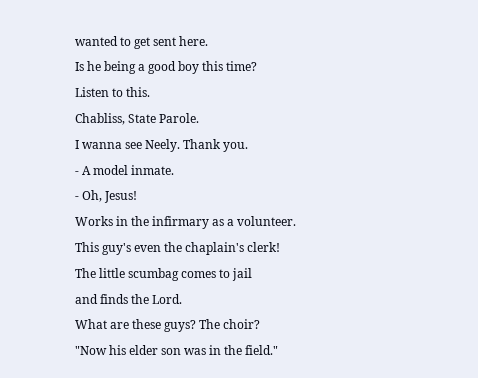wanted to get sent here.
Is he being a good boy this time?
Listen to this.
Chabliss, State Parole.
I wanna see Neely. Thank you.
- A model inmate.
- Oh, Jesus!
Works in the infirmary as a volunteer.
This guy's even the chaplain's clerk!
The little scumbag comes to jail
and finds the Lord.
What are these guys? The choir?
"Now his elder son was in the field."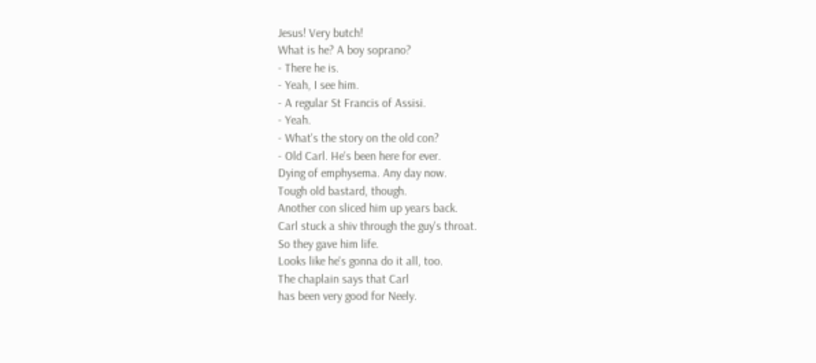Jesus! Very butch!
What is he? A boy soprano?
- There he is.
- Yeah, I see him.
- A regular St Francis of Assisi.
- Yeah.
- What's the story on the old con?
- Old Carl. He's been here for ever.
Dying of emphysema. Any day now.
Tough old bastard, though.
Another con sliced him up years back.
Carl stuck a shiv through the guy's throat.
So they gave him life.
Looks like he's gonna do it all, too.
The chaplain says that Carl
has been very good for Neely.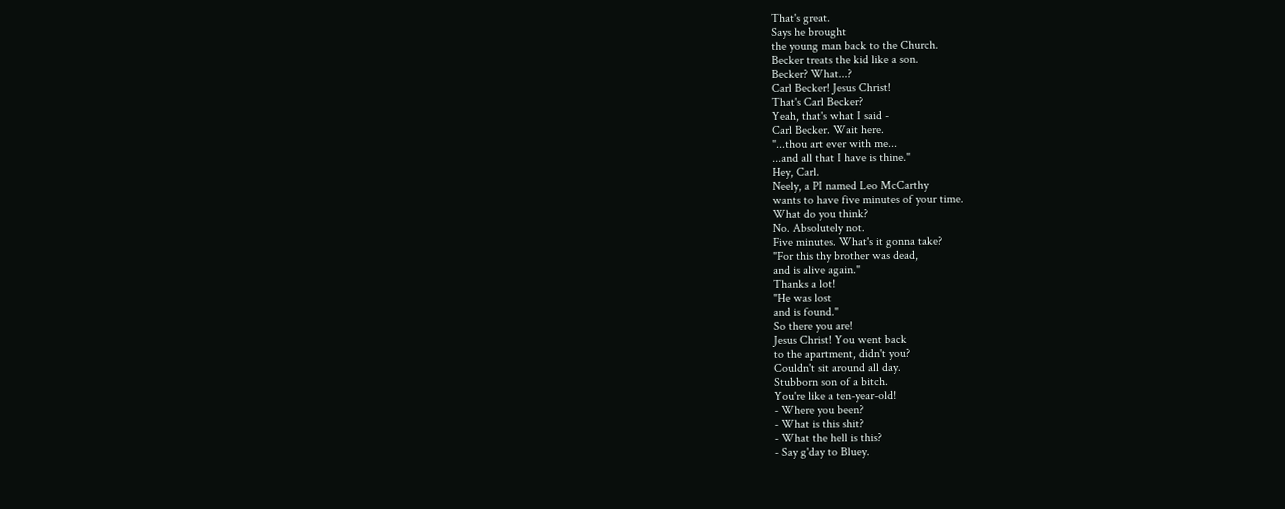That's great.
Says he brought
the young man back to the Church.
Becker treats the kid like a son.
Becker? What...?
Carl Becker! Jesus Christ!
That's Carl Becker?
Yeah, that's what I said -
Carl Becker. Wait here.
"...thou art ever with me...
...and all that I have is thine."
Hey, Carl.
Neely, a PI named Leo McCarthy
wants to have five minutes of your time.
What do you think?
No. Absolutely not.
Five minutes. What's it gonna take?
"For this thy brother was dead,
and is alive again."
Thanks a lot!
"He was lost
and is found."
So there you are!
Jesus Christ! You went back
to the apartment, didn't you?
Couldn't sit around all day.
Stubborn son of a bitch.
You're like a ten-year-old!
- Where you been?
- What is this shit?
- What the hell is this?
- Say g'day to Bluey.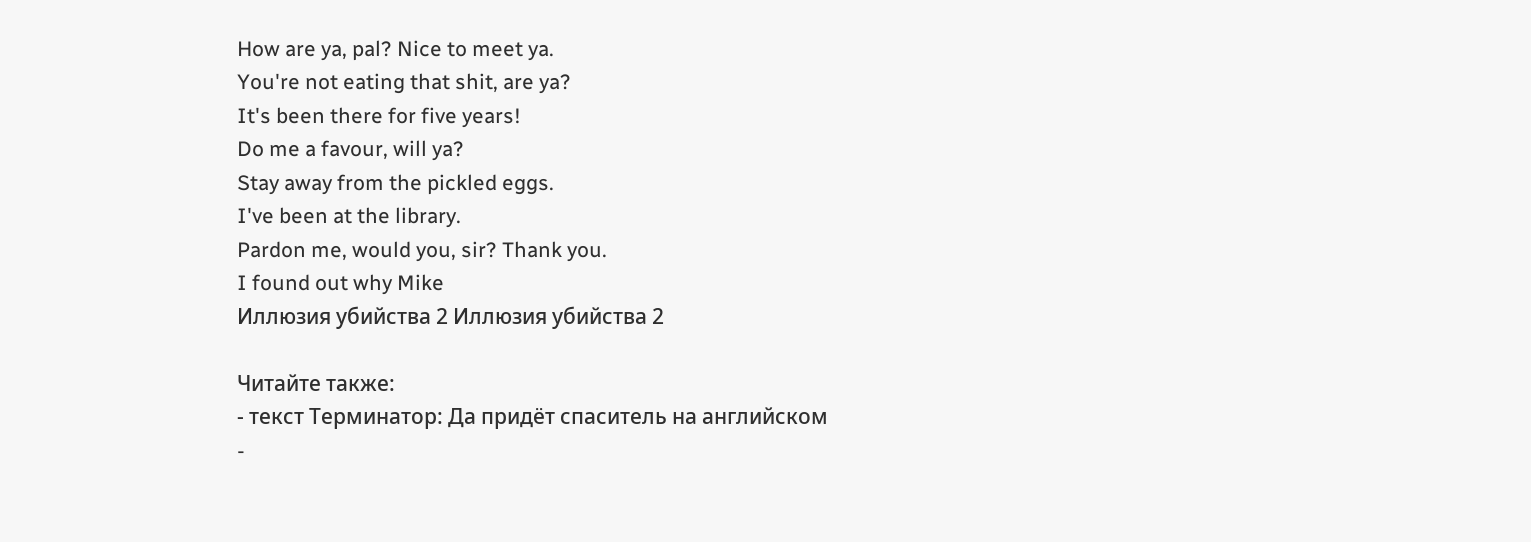How are ya, pal? Nice to meet ya.
You're not eating that shit, are ya?
It's been there for five years!
Do me a favour, will ya?
Stay away from the pickled eggs.
I've been at the library.
Pardon me, would you, sir? Thank you.
I found out why Mike
Иллюзия убийства 2 Иллюзия убийства 2

Читайте также:
- текст Терминатор: Да придёт спаситель на английском
-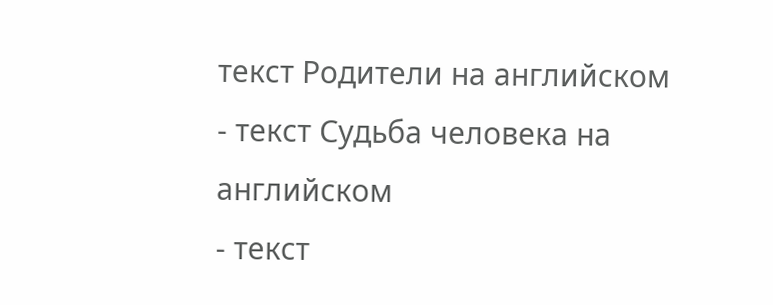текст Родители на английском
- текст Судьба человека на английском
- текст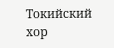Токийский хор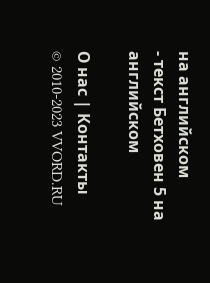на английском
- текст Бетховен 5 на английском

О нас | Контакты
© 2010-2023 VVORD.RU